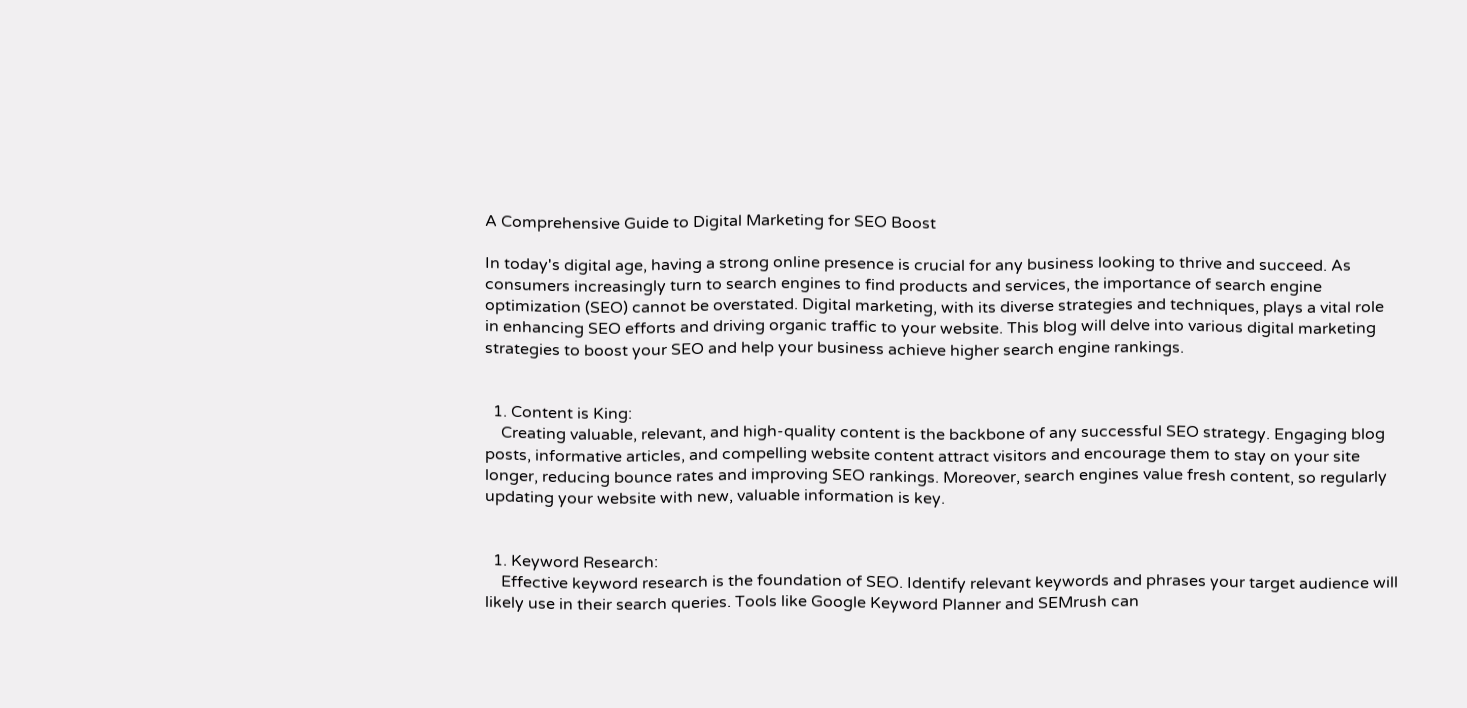A Comprehensive Guide to Digital Marketing for SEO Boost

In today's digital age, having a strong online presence is crucial for any business looking to thrive and succeed. As consumers increasingly turn to search engines to find products and services, the importance of search engine optimization (SEO) cannot be overstated. Digital marketing, with its diverse strategies and techniques, plays a vital role in enhancing SEO efforts and driving organic traffic to your website. This blog will delve into various digital marketing strategies to boost your SEO and help your business achieve higher search engine rankings.


  1. Content is King:
    Creating valuable, relevant, and high-quality content is the backbone of any successful SEO strategy. Engaging blog posts, informative articles, and compelling website content attract visitors and encourage them to stay on your site longer, reducing bounce rates and improving SEO rankings. Moreover, search engines value fresh content, so regularly updating your website with new, valuable information is key.


  1. Keyword Research:
    Effective keyword research is the foundation of SEO. Identify relevant keywords and phrases your target audience will likely use in their search queries. Tools like Google Keyword Planner and SEMrush can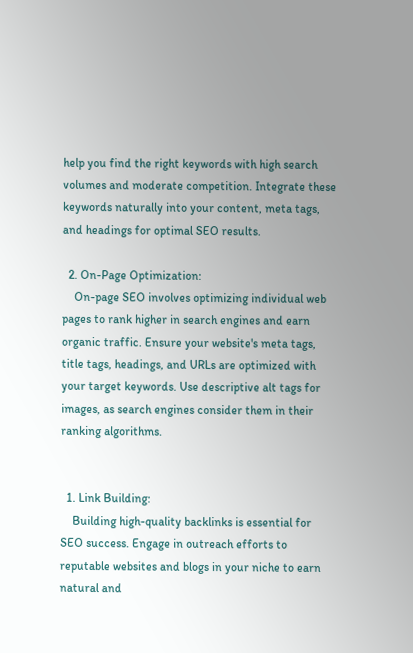help you find the right keywords with high search volumes and moderate competition. Integrate these keywords naturally into your content, meta tags, and headings for optimal SEO results.

  2. On-Page Optimization:
    On-page SEO involves optimizing individual web pages to rank higher in search engines and earn organic traffic. Ensure your website's meta tags, title tags, headings, and URLs are optimized with your target keywords. Use descriptive alt tags for images, as search engines consider them in their ranking algorithms.


  1. Link Building:
    Building high-quality backlinks is essential for SEO success. Engage in outreach efforts to reputable websites and blogs in your niche to earn natural and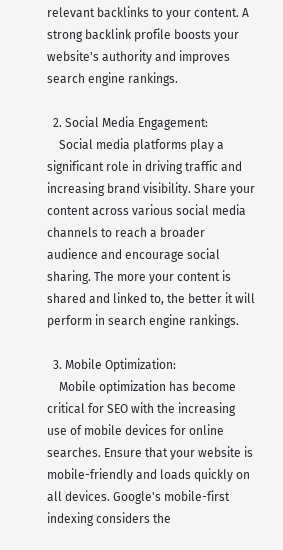relevant backlinks to your content. A strong backlink profile boosts your website's authority and improves search engine rankings.

  2. Social Media Engagement:
    Social media platforms play a significant role in driving traffic and increasing brand visibility. Share your content across various social media channels to reach a broader audience and encourage social sharing. The more your content is shared and linked to, the better it will perform in search engine rankings.

  3. Mobile Optimization:
    Mobile optimization has become critical for SEO with the increasing use of mobile devices for online searches. Ensure that your website is mobile-friendly and loads quickly on all devices. Google's mobile-first indexing considers the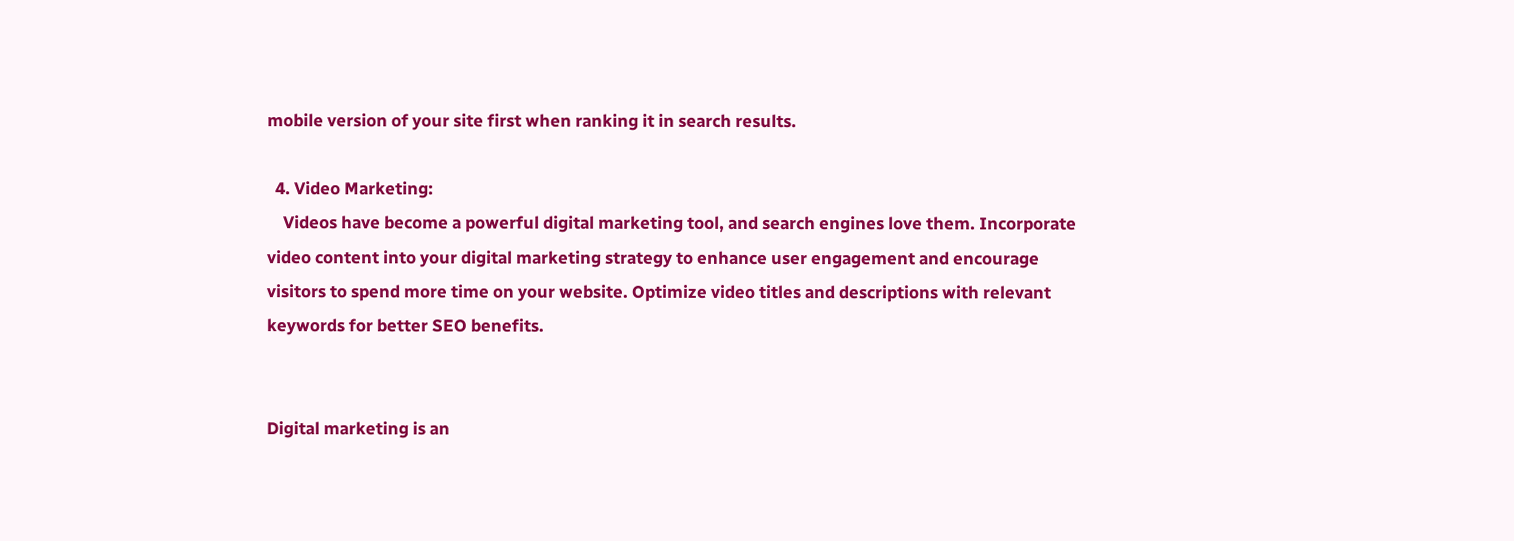mobile version of your site first when ranking it in search results.

  4. Video Marketing:
    Videos have become a powerful digital marketing tool, and search engines love them. Incorporate video content into your digital marketing strategy to enhance user engagement and encourage visitors to spend more time on your website. Optimize video titles and descriptions with relevant keywords for better SEO benefits.


Digital marketing is an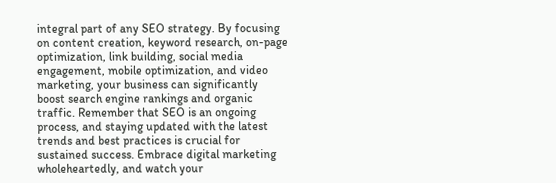integral part of any SEO strategy. By focusing on content creation, keyword research, on-page optimization, link building, social media engagement, mobile optimization, and video marketing, your business can significantly boost search engine rankings and organic traffic. Remember that SEO is an ongoing process, and staying updated with the latest trends and best practices is crucial for sustained success. Embrace digital marketing wholeheartedly, and watch your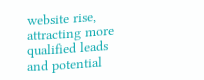website rise, attracting more qualified leads and potential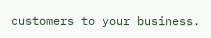customers to your business.